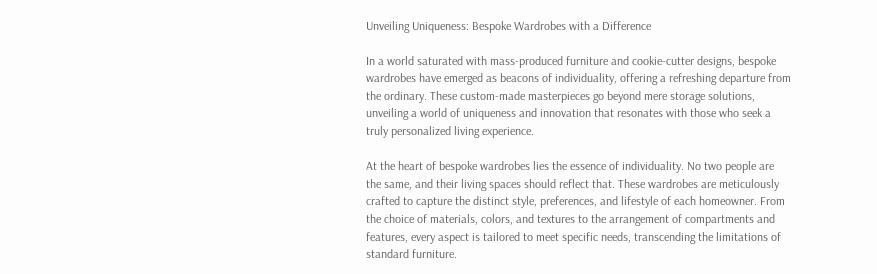Unveiling Uniqueness: Bespoke Wardrobes with a Difference

In a world saturated with mass-produced furniture and cookie-cutter designs, bespoke wardrobes have emerged as beacons of individuality, offering a refreshing departure from the ordinary. These custom-made masterpieces go beyond mere storage solutions, unveiling a world of uniqueness and innovation that resonates with those who seek a truly personalized living experience.

At the heart of bespoke wardrobes lies the essence of individuality. No two people are the same, and their living spaces should reflect that. These wardrobes are meticulously crafted to capture the distinct style, preferences, and lifestyle of each homeowner. From the choice of materials, colors, and textures to the arrangement of compartments and features, every aspect is tailored to meet specific needs, transcending the limitations of standard furniture.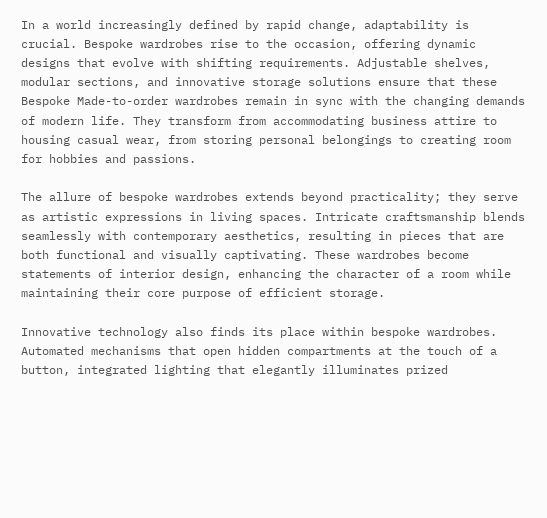In a world increasingly defined by rapid change, adaptability is crucial. Bespoke wardrobes rise to the occasion, offering dynamic designs that evolve with shifting requirements. Adjustable shelves, modular sections, and innovative storage solutions ensure that these Bespoke Made-to-order wardrobes remain in sync with the changing demands of modern life. They transform from accommodating business attire to housing casual wear, from storing personal belongings to creating room for hobbies and passions.

The allure of bespoke wardrobes extends beyond practicality; they serve as artistic expressions in living spaces. Intricate craftsmanship blends seamlessly with contemporary aesthetics, resulting in pieces that are both functional and visually captivating. These wardrobes become statements of interior design, enhancing the character of a room while maintaining their core purpose of efficient storage.

Innovative technology also finds its place within bespoke wardrobes. Automated mechanisms that open hidden compartments at the touch of a button, integrated lighting that elegantly illuminates prized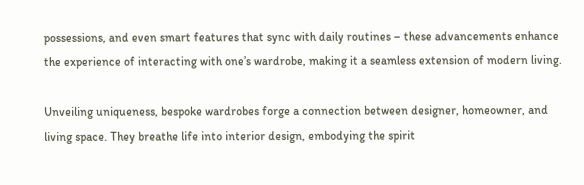possessions, and even smart features that sync with daily routines – these advancements enhance the experience of interacting with one’s wardrobe, making it a seamless extension of modern living.

Unveiling uniqueness, bespoke wardrobes forge a connection between designer, homeowner, and living space. They breathe life into interior design, embodying the spirit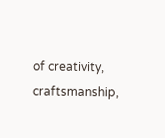of creativity, craftsmanship,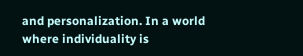and personalization. In a world where individuality is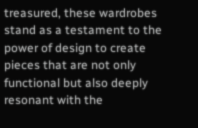treasured, these wardrobes stand as a testament to the power of design to create pieces that are not only functional but also deeply resonant with the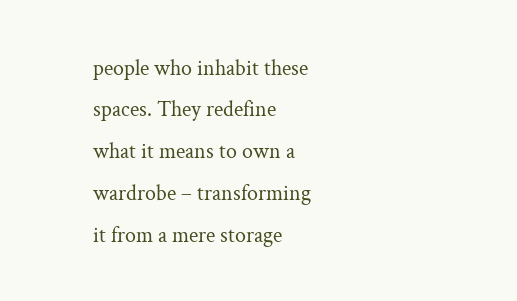people who inhabit these spaces. They redefine what it means to own a wardrobe – transforming it from a mere storage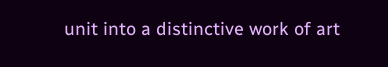unit into a distinctive work of art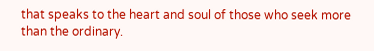that speaks to the heart and soul of those who seek more than the ordinary.